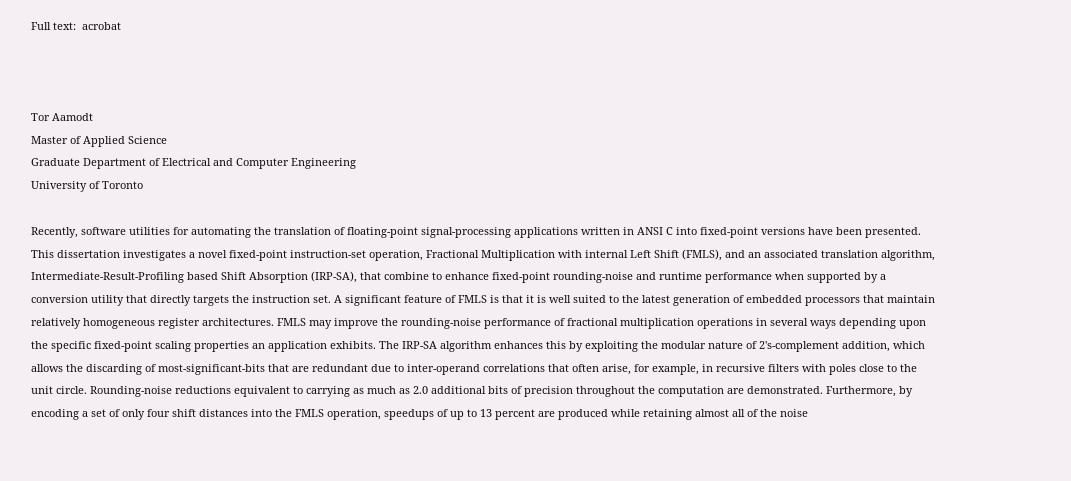Full text:  acrobat



Tor Aamodt
Master of Applied Science
Graduate Department of Electrical and Computer Engineering
University of Toronto

Recently, software utilities for automating the translation of floating-point signal-processing applications written in ANSI C into fixed-point versions have been presented. This dissertation investigates a novel fixed-point instruction-set operation, Fractional Multiplication with internal Left Shift (FMLS), and an associated translation algorithm, Intermediate-Result-Profiling based Shift Absorption (IRP-SA), that combine to enhance fixed-point rounding-noise and runtime performance when supported by a conversion utility that directly targets the instruction set. A significant feature of FMLS is that it is well suited to the latest generation of embedded processors that maintain relatively homogeneous register architectures. FMLS may improve the rounding-noise performance of fractional multiplication operations in several ways depending upon the specific fixed-point scaling properties an application exhibits. The IRP-SA algorithm enhances this by exploiting the modular nature of 2's-complement addition, which allows the discarding of most-significant-bits that are redundant due to inter-operand correlations that often arise, for example, in recursive filters with poles close to the unit circle. Rounding-noise reductions equivalent to carrying as much as 2.0 additional bits of precision throughout the computation are demonstrated. Furthermore, by encoding a set of only four shift distances into the FMLS operation, speedups of up to 13 percent are produced while retaining almost all of the noise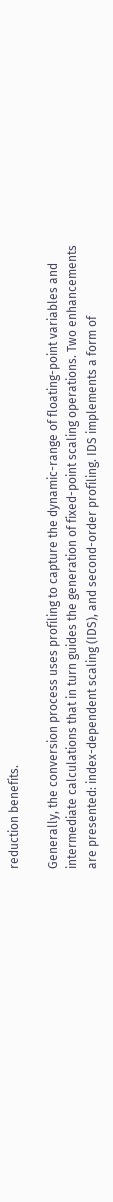reduction benefits.

Generally, the conversion process uses profiling to capture the dynamic-range of floating-point variables and intermediate calculations that in turn guides the generation of fixed-point scaling operations. Two enhancements are presented: index-dependent scaling (IDS), and second-order profiling. IDS implements a form of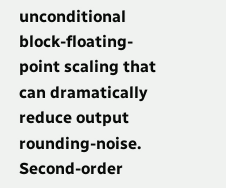unconditional block-floating-point scaling that can dramatically reduce output rounding-noise. Second-order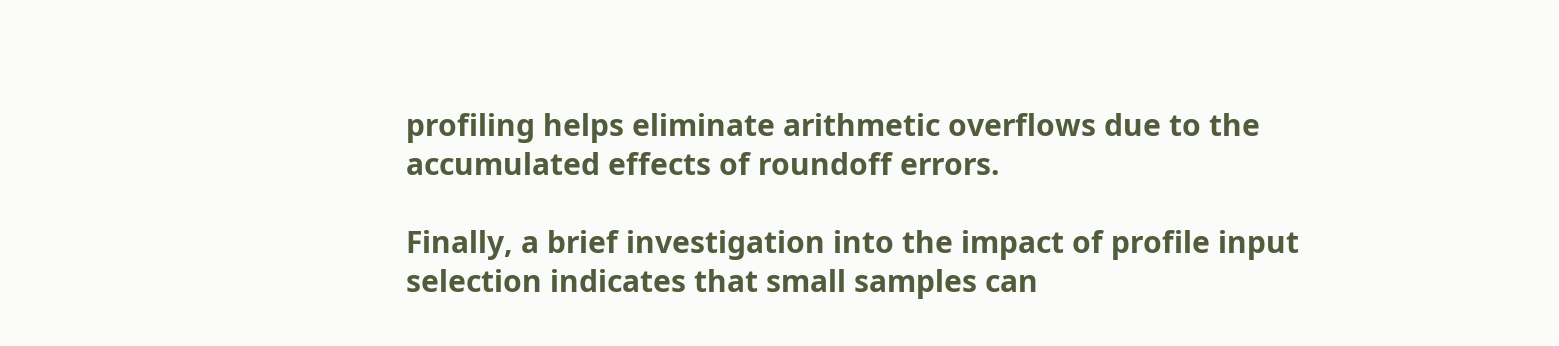profiling helps eliminate arithmetic overflows due to the accumulated effects of roundoff errors.

Finally, a brief investigation into the impact of profile input selection indicates that small samples can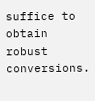suffice to obtain robust conversions.